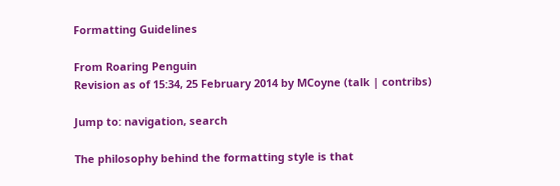Formatting Guidelines

From Roaring Penguin
Revision as of 15:34, 25 February 2014 by MCoyne (talk | contribs)

Jump to: navigation, search

The philosophy behind the formatting style is that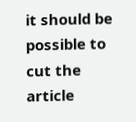it should be possible to cut the article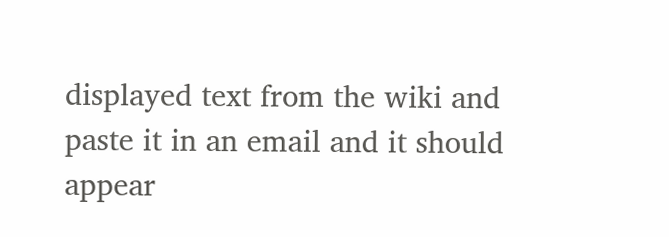displayed text from the wiki and paste it in an email and it should appear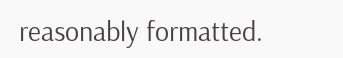reasonably formatted.